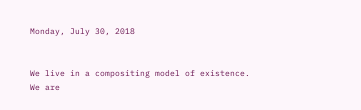Monday, July 30, 2018


We live in a compositing model of existence. We are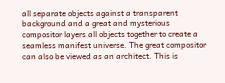all separate objects against a transparent background and a great and mysterious compositor layers all objects together to create a seamless manifest universe. The great compositor can also be viewed as an architect. This is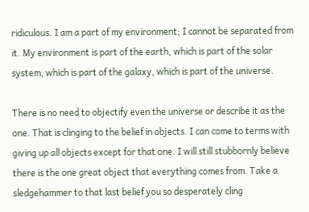ridiculous. I am a part of my environment; I cannot be separated from it. My environment is part of the earth, which is part of the solar system, which is part of the galaxy, which is part of the universe.

There is no need to objectify even the universe or describe it as the one. That is clinging to the belief in objects. I can come to terms with giving up all objects except for that one. I will still stubbornly believe there is the one great object that everything comes from. Take a sledgehammer to that last belief you so desperately cling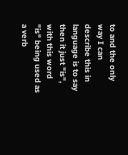to and the only way I can describe this in language is to say then it just "is", with this word "is" being used as a verb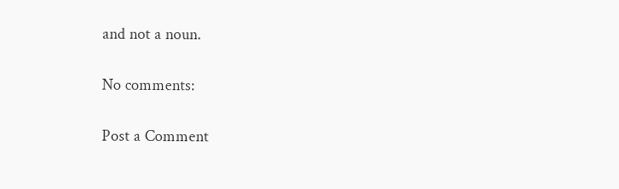and not a noun.

No comments:

Post a Comment